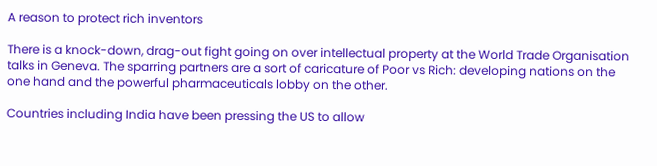A reason to protect rich inventors

There is a knock-down, drag-out fight going on over intellectual property at the World Trade Organisation talks in Geneva. The sparring partners are a sort of caricature of Poor vs Rich: developing nations on the one hand and the powerful pharmaceuticals lobby on the other.

Countries including India have been pressing the US to allow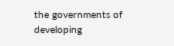the governments of developing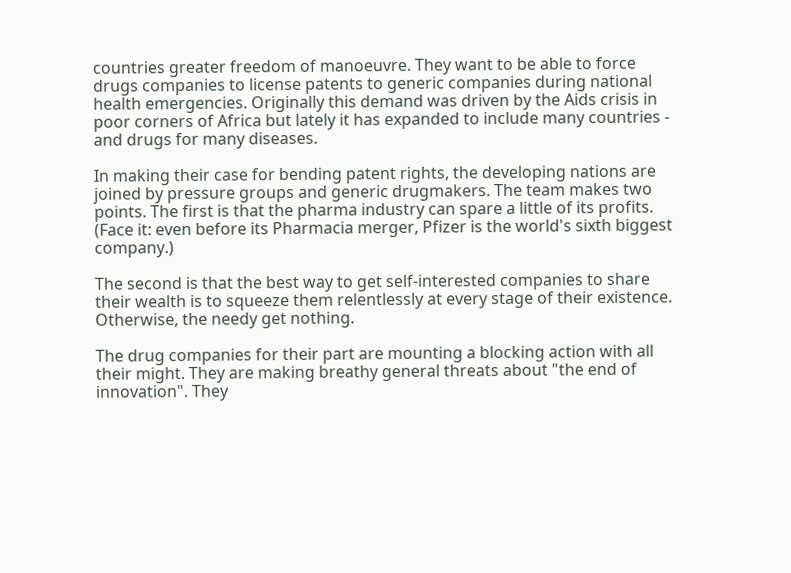countries greater freedom of manoeuvre. They want to be able to force drugs companies to license patents to generic companies during national health emergencies. Originally this demand was driven by the Aids crisis in poor corners of Africa but lately it has expanded to include many countries - and drugs for many diseases.

In making their case for bending patent rights, the developing nations are joined by pressure groups and generic drugmakers. The team makes two points. The first is that the pharma industry can spare a little of its profits. (Face it: even before its Pharmacia merger, Pfizer is the world's sixth biggest company.)

The second is that the best way to get self-interested companies to share their wealth is to squeeze them relentlessly at every stage of their existence. Otherwise, the needy get nothing.

The drug companies for their part are mounting a blocking action with all their might. They are making breathy general threats about "the end of innovation". They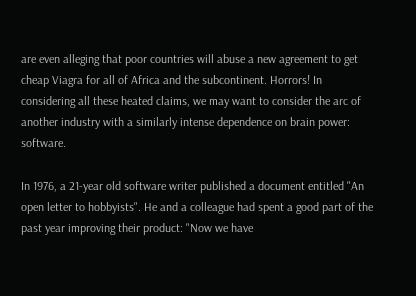are even alleging that poor countries will abuse a new agreement to get cheap Viagra for all of Africa and the subcontinent. Horrors! In considering all these heated claims, we may want to consider the arc of another industry with a similarly intense dependence on brain power: software.

In 1976, a 21-year old software writer published a document entitled "An open letter to hobbyists". He and a colleague had spent a good part of the past year improving their product: "Now we have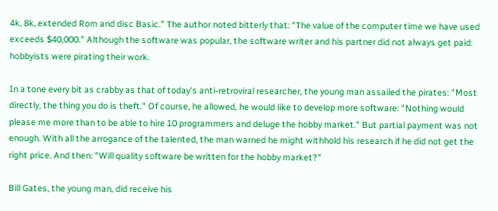4k, 8k, extended Rom and disc Basic." The author noted bitterly that: "The value of the computer time we have used exceeds $40,000." Although the software was popular, the software writer and his partner did not always get paid: hobbyists were pirating their work.

In a tone every bit as crabby as that of today's anti-retroviral researcher, the young man assailed the pirates: "Most directly, the thing you do is theft." Of course, he allowed, he would like to develop more software: "Nothing would please me more than to be able to hire 10 programmers and deluge the hobby market." But partial payment was not enough. With all the arrogance of the talented, the man warned he might withhold his research if he did not get the right price. And then: "Will quality software be written for the hobby market?"

Bill Gates, the young man, did receive his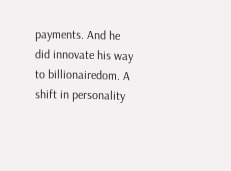payments. And he did innovate his way to billionairedom. A shift in personality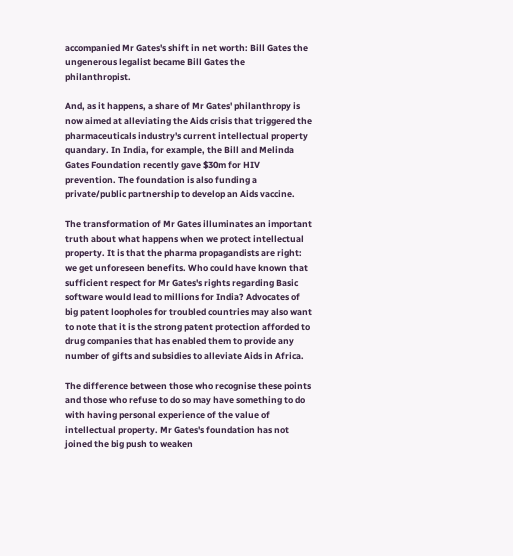accompanied Mr Gates's shift in net worth: Bill Gates the ungenerous legalist became Bill Gates the philanthropist.

And, as it happens, a share of Mr Gates' philanthropy is now aimed at alleviating the Aids crisis that triggered the pharmaceuticals industry's current intellectual property quandary. In India, for example, the Bill and Melinda Gates Foundation recently gave $30m for HIV prevention. The foundation is also funding a private/public partnership to develop an Aids vaccine.

The transformation of Mr Gates illuminates an important truth about what happens when we protect intellectual property. It is that the pharma propagandists are right: we get unforeseen benefits. Who could have known that sufficient respect for Mr Gates's rights regarding Basic software would lead to millions for India? Advocates of big patent loopholes for troubled countries may also want to note that it is the strong patent protection afforded to drug companies that has enabled them to provide any number of gifts and subsidies to alleviate Aids in Africa.

The difference between those who recognise these points and those who refuse to do so may have something to do with having personal experience of the value of intellectual property. Mr Gates's foundation has not joined the big push to weaken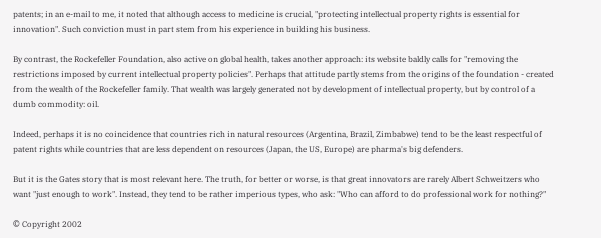patents; in an e-mail to me, it noted that although access to medicine is crucial, "protecting intellectual property rights is essential for innovation". Such conviction must in part stem from his experience in building his business.

By contrast, the Rockefeller Foundation, also active on global health, takes another approach: its website baldly calls for "removing the restrictions imposed by current intellectual property policies". Perhaps that attitude partly stems from the origins of the foundation - created from the wealth of the Rockefeller family. That wealth was largely generated not by development of intellectual property, but by control of a dumb commodity: oil.

Indeed, perhaps it is no coincidence that countries rich in natural resources (Argentina, Brazil, Zimbabwe) tend to be the least respectful of patent rights while countries that are less dependent on resources (Japan, the US, Europe) are pharma's big defenders.

But it is the Gates story that is most relevant here. The truth, for better or worse, is that great innovators are rarely Albert Schweitzers who want "just enough to work". Instead, they tend to be rather imperious types, who ask: "Who can afford to do professional work for nothing?"

© Copyright 2002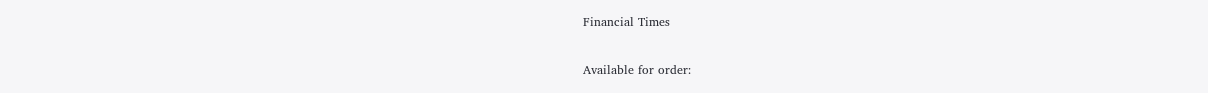Financial Times

Available for order: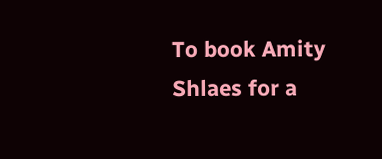To book Amity Shlaes for a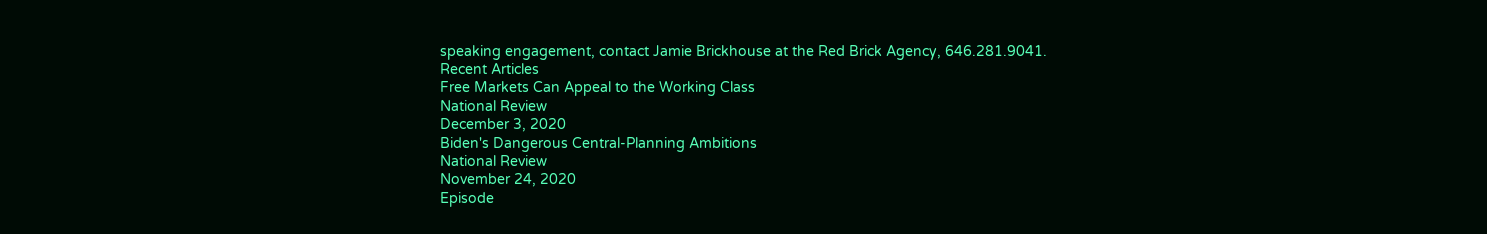speaking engagement, contact Jamie Brickhouse at the Red Brick Agency, 646.281.9041.
Recent Articles
Free Markets Can Appeal to the Working Class
National Review
December 3, 2020
Biden's Dangerous Central-Planning Ambitions
National Review
November 24, 2020
Episode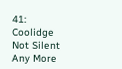41: Coolidge Not Silent Any More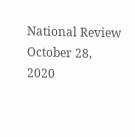National Review
October 28, 2020